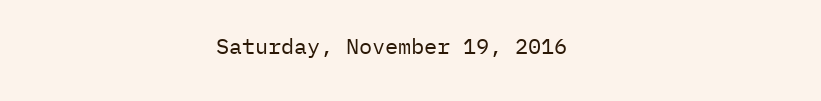Saturday, November 19, 2016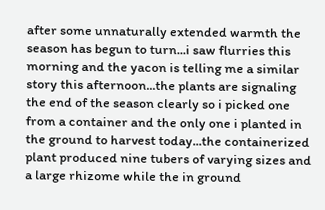after some unnaturally extended warmth the season has begun to turn...i saw flurries this morning and the yacon is telling me a similar story this afternoon...the plants are signaling the end of the season clearly so i picked one from a container and the only one i planted in the ground to harvest today...the containerized plant produced nine tubers of varying sizes and a large rhizome while the in ground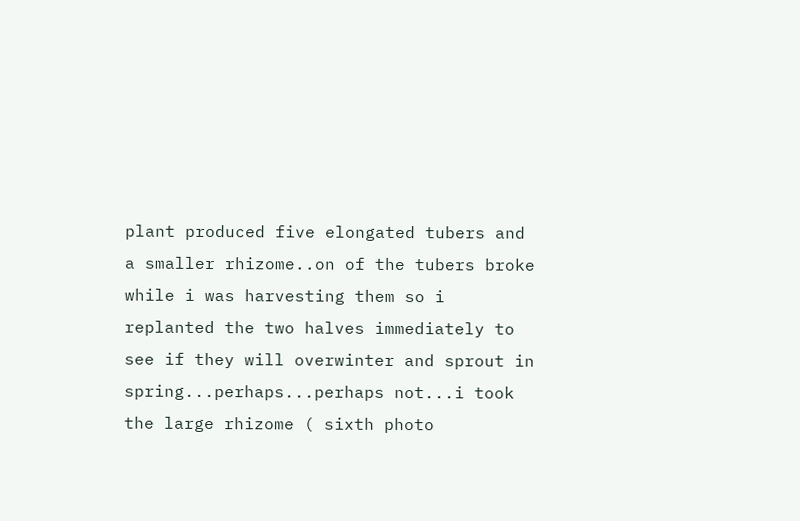plant produced five elongated tubers and a smaller rhizome..on of the tubers broke while i was harvesting them so i replanted the two halves immediately to see if they will overwinter and sprout in spring...perhaps...perhaps not...i took the large rhizome ( sixth photo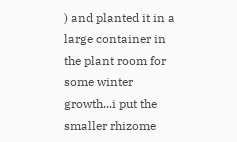) and planted it in a large container in the plant room for some winter growth...i put the smaller rhizome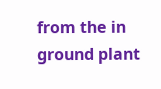from the in ground plant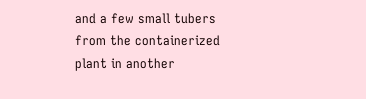and a few small tubers from the containerized plant in another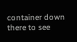container down there to see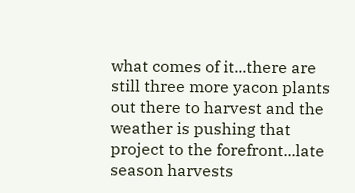what comes of it...there are still three more yacon plants out there to harvest and the weather is pushing that project to the forefront...late season harvests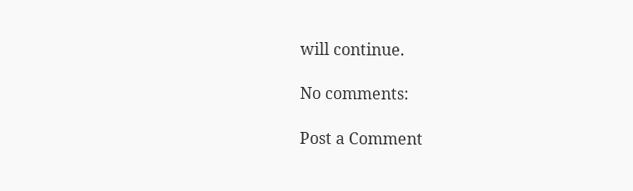will continue.

No comments:

Post a Comment